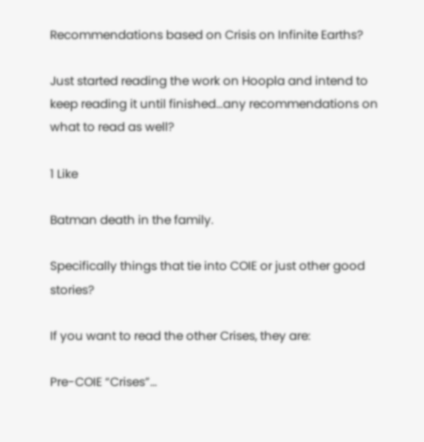Recommendations based on Crisis on Infinite Earths?

Just started reading the work on Hoopla and intend to keep reading it until finished…any recommendations on what to read as well?

1 Like

Batman death in the family.

Specifically things that tie into COIE or just other good stories?

If you want to read the other Crises, they are:

Pre-COIE “Crises”…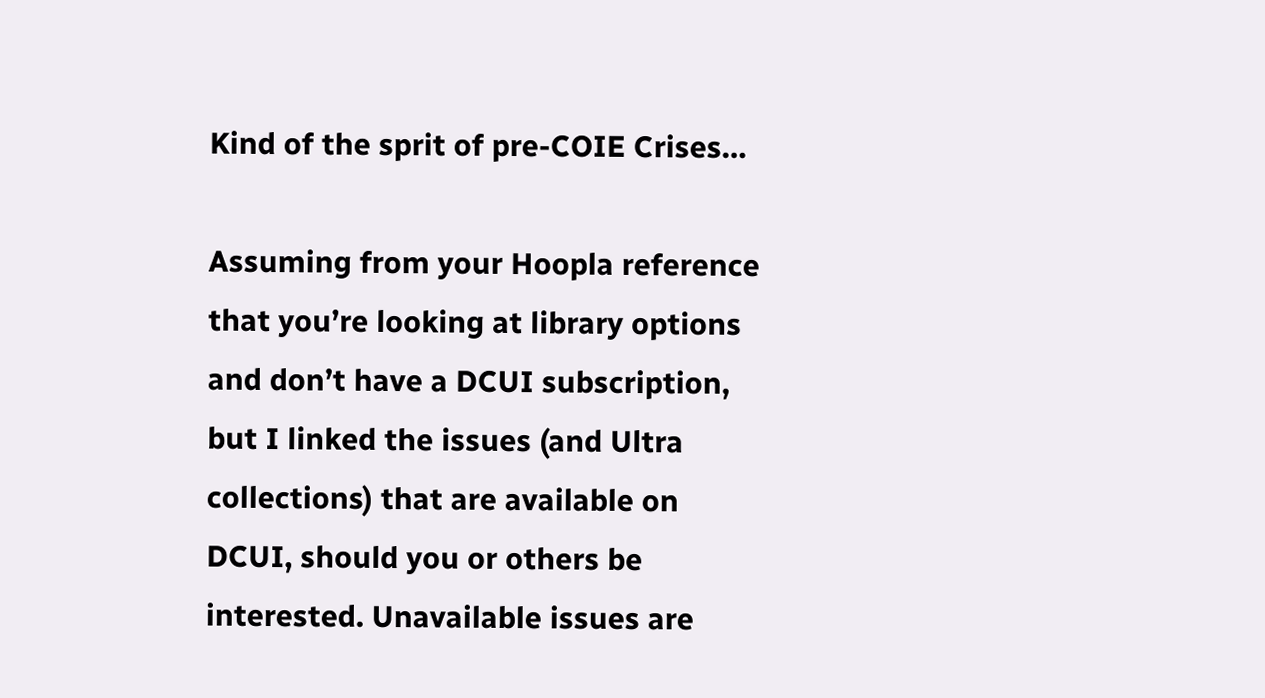Kind of the sprit of pre-COIE Crises…

Assuming from your Hoopla reference that you’re looking at library options and don’t have a DCUI subscription, but I linked the issues (and Ultra collections) that are available on DCUI, should you or others be interested. Unavailable issues are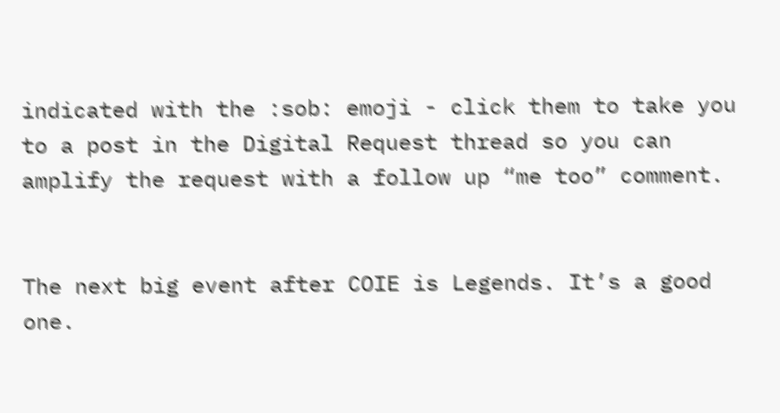indicated with the :sob: emoji - click them to take you to a post in the Digital Request thread so you can amplify the request with a follow up “me too” comment.


The next big event after COIE is Legends. It’s a good one.